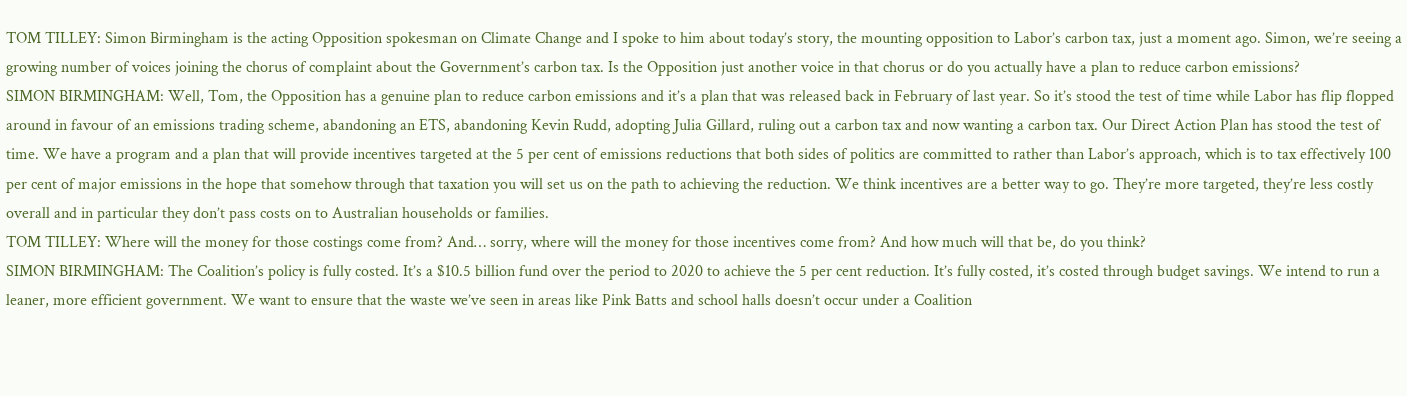TOM TILLEY: Simon Birmingham is the acting Opposition spokesman on Climate Change and I spoke to him about today’s story, the mounting opposition to Labor’s carbon tax, just a moment ago. Simon, we’re seeing a growing number of voices joining the chorus of complaint about the Government’s carbon tax. Is the Opposition just another voice in that chorus or do you actually have a plan to reduce carbon emissions?
SIMON BIRMINGHAM: Well, Tom, the Opposition has a genuine plan to reduce carbon emissions and it’s a plan that was released back in February of last year. So it’s stood the test of time while Labor has flip flopped around in favour of an emissions trading scheme, abandoning an ETS, abandoning Kevin Rudd, adopting Julia Gillard, ruling out a carbon tax and now wanting a carbon tax. Our Direct Action Plan has stood the test of time. We have a program and a plan that will provide incentives targeted at the 5 per cent of emissions reductions that both sides of politics are committed to rather than Labor’s approach, which is to tax effectively 100 per cent of major emissions in the hope that somehow through that taxation you will set us on the path to achieving the reduction. We think incentives are a better way to go. They’re more targeted, they’re less costly overall and in particular they don’t pass costs on to Australian households or families.
TOM TILLEY: Where will the money for those costings come from? And… sorry, where will the money for those incentives come from? And how much will that be, do you think?
SIMON BIRMINGHAM: The Coalition’s policy is fully costed. It’s a $10.5 billion fund over the period to 2020 to achieve the 5 per cent reduction. It’s fully costed, it’s costed through budget savings. We intend to run a leaner, more efficient government. We want to ensure that the waste we’ve seen in areas like Pink Batts and school halls doesn’t occur under a Coalition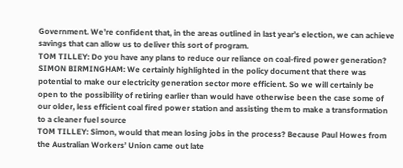Government. We’re confident that, in the areas outlined in last year’s election, we can achieve savings that can allow us to deliver this sort of program.
TOM TILLEY: Do you have any plans to reduce our reliance on coal-fired power generation?
SIMON BIRMINGHAM: We certainly highlighted in the policy document that there was potential to make our electricity generation sector more efficient. So we will certainly be open to the possibility of retiring earlier than would have otherwise been the case some of our older, less efficient coal fired power station and assisting them to make a transformation to a cleaner fuel source
TOM TILLEY: Simon, would that mean losing jobs in the process? Because Paul Howes from the Australian Workers’ Union came out late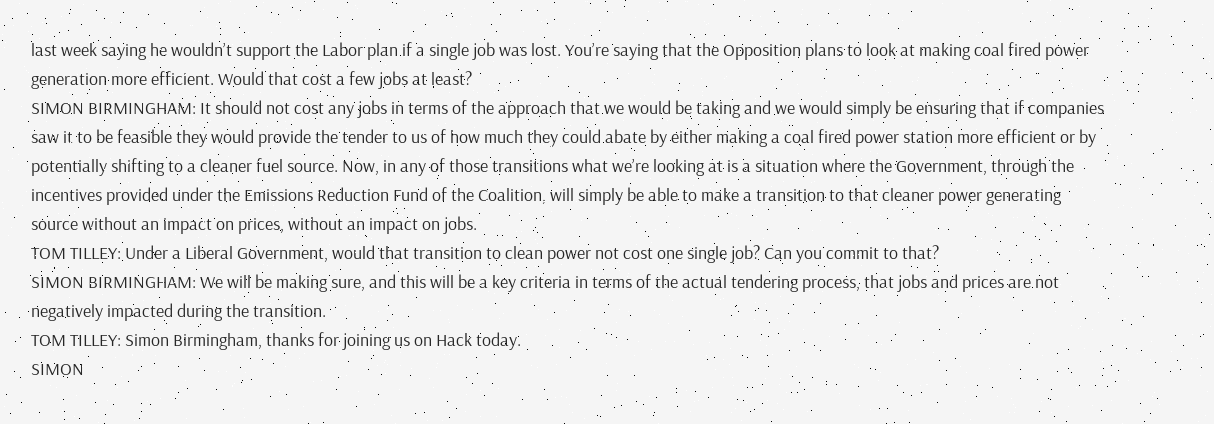last week saying he wouldn’t support the Labor plan if a single job was lost. You’re saying that the Opposition plans to look at making coal fired power generation more efficient. Would that cost a few jobs at least?
SIMON BIRMINGHAM: It should not cost any jobs in terms of the approach that we would be taking and we would simply be ensuring that if companies saw it to be feasible they would provide the tender to us of how much they could abate by either making a coal fired power station more efficient or by potentially shifting to a cleaner fuel source. Now, in any of those transitions what we’re looking at is a situation where the Government, through the incentives provided under the Emissions Reduction Fund of the Coalition, will simply be able to make a transition to that cleaner power generating source without an impact on prices, without an impact on jobs.
TOM TILLEY: Under a Liberal Government, would that transition to clean power not cost one single job? Can you commit to that?
SIMON BIRMINGHAM: We will be making sure, and this will be a key criteria in terms of the actual tendering process, that jobs and prices are not negatively impacted during the transition.
TOM TILLEY: Simon Birmingham, thanks for joining us on Hack today.
SIMON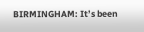BIRMINGHAM: It’s been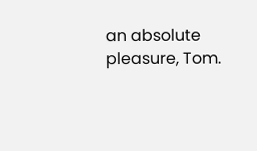an absolute pleasure, Tom.